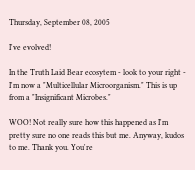Thursday, September 08, 2005

I've evolved!

In the Truth Laid Bear ecosytem - look to your right - I'm now a "Multicellular Microorganism." This is up from a "Insignificant Microbes."

WOO! Not really sure how this happened as I'm pretty sure no one reads this but me. Anyway, kudos to me. Thank you. You're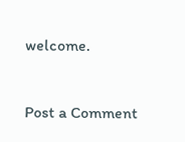welcome.


Post a Comment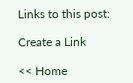Links to this post:

Create a Link

<< Home